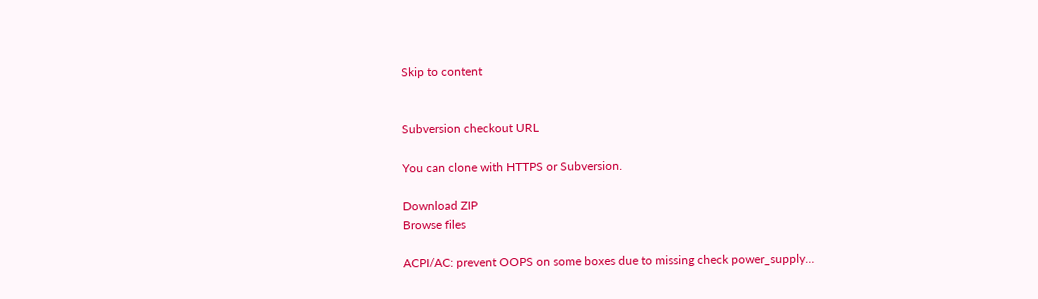Skip to content


Subversion checkout URL

You can clone with HTTPS or Subversion.

Download ZIP
Browse files

ACPI/AC: prevent OOPS on some boxes due to missing check power_supply…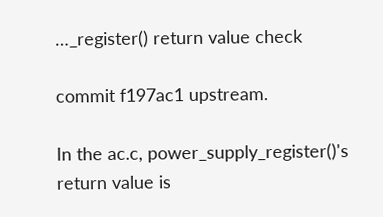…_register() return value check

commit f197ac1 upstream.

In the ac.c, power_supply_register()'s return value is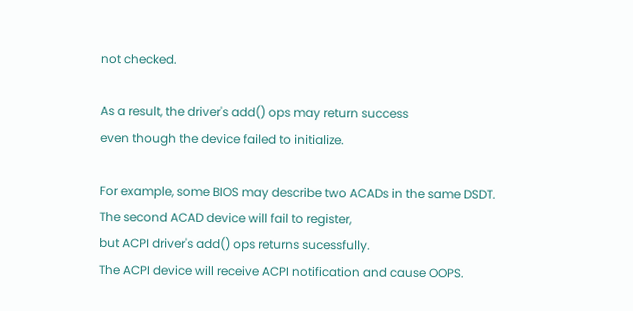not checked.

As a result, the driver's add() ops may return success
even though the device failed to initialize.

For example, some BIOS may describe two ACADs in the same DSDT.
The second ACAD device will fail to register,
but ACPI driver's add() ops returns sucessfully.
The ACPI device will receive ACPI notification and cause OOPS.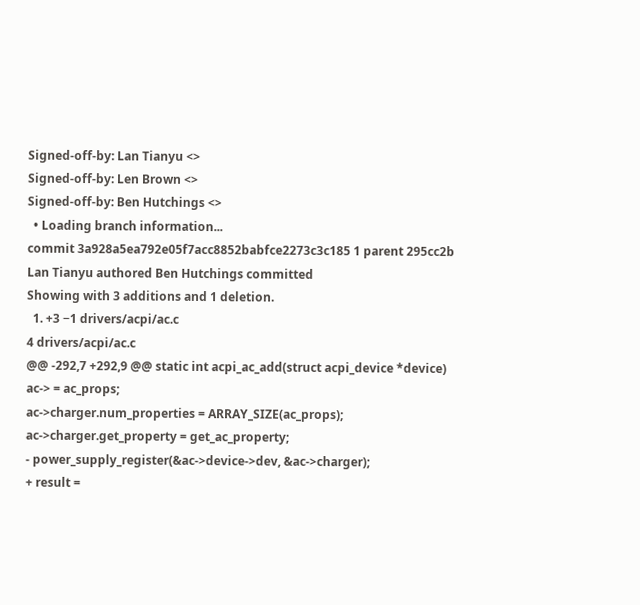Signed-off-by: Lan Tianyu <>
Signed-off-by: Len Brown <>
Signed-off-by: Ben Hutchings <>
  • Loading branch information...
commit 3a928a5ea792e05f7acc8852babfce2273c3c185 1 parent 295cc2b
Lan Tianyu authored Ben Hutchings committed
Showing with 3 additions and 1 deletion.
  1. +3 −1 drivers/acpi/ac.c
4 drivers/acpi/ac.c
@@ -292,7 +292,9 @@ static int acpi_ac_add(struct acpi_device *device)
ac-> = ac_props;
ac->charger.num_properties = ARRAY_SIZE(ac_props);
ac->charger.get_property = get_ac_property;
- power_supply_register(&ac->device->dev, &ac->charger);
+ result =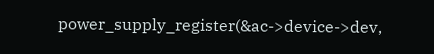power_supply_register(&ac->device->dev,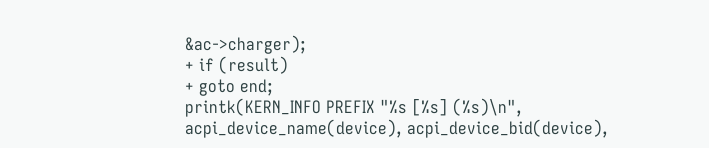&ac->charger);
+ if (result)
+ goto end;
printk(KERN_INFO PREFIX "%s [%s] (%s)\n",
acpi_device_name(device), acpi_device_bid(device),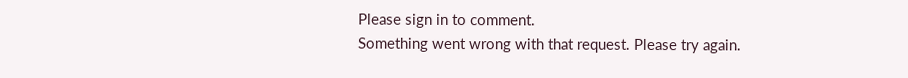Please sign in to comment.
Something went wrong with that request. Please try again.